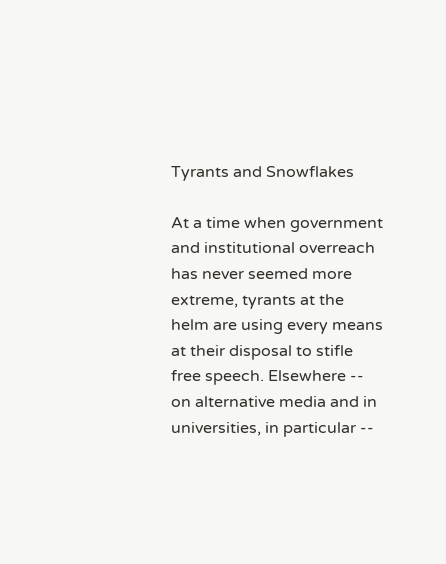Tyrants and Snowflakes

At a time when government and institutional overreach has never seemed more extreme, tyrants at the helm are using every means at their disposal to stifle free speech. Elsewhere -- on alternative media and in universities, in particular --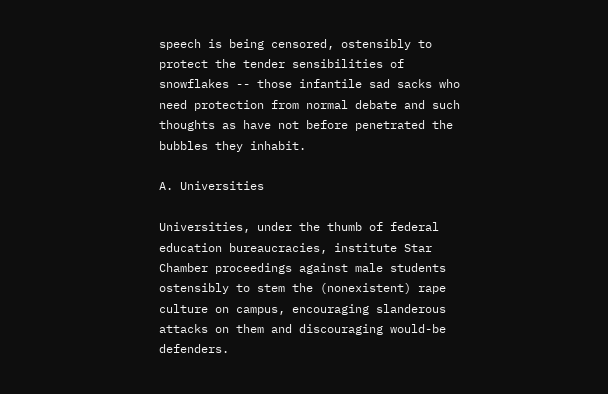speech is being censored, ostensibly to protect the tender sensibilities of snowflakes -- those infantile sad sacks who need protection from normal debate and such thoughts as have not before penetrated the bubbles they inhabit.

A. Universities

Universities, under the thumb of federal education bureaucracies, institute Star Chamber proceedings against male students ostensibly to stem the (nonexistent) rape culture on campus, encouraging slanderous attacks on them and discouraging would-be defenders.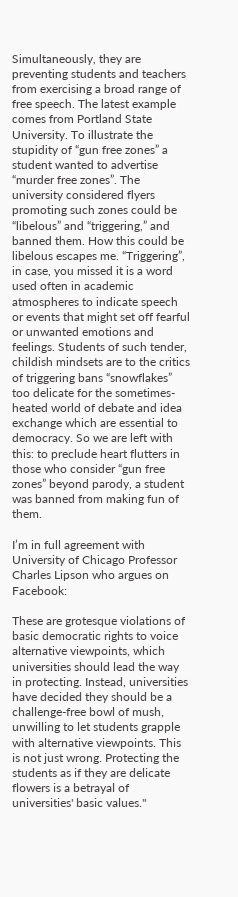Simultaneously, they are preventing students and teachers from exercising a broad range of free speech. The latest example comes from Portland State University. To illustrate the stupidity of “gun free zones” a student wanted to advertise “murder free zones”. The university considered flyers promoting such zones could be “libelous” and “triggering,” and banned them. How this could be libelous escapes me. “Triggering”, in case, you missed it is a word used often in academic atmospheres to indicate speech or events that might set off fearful or unwanted emotions and feelings. Students of such tender, childish mindsets are to the critics of triggering bans “snowflakes” too delicate for the sometimes-heated world of debate and idea exchange which are essential to democracy. So we are left with this: to preclude heart flutters in those who consider “gun free zones” beyond parody, a student was banned from making fun of them.

I’m in full agreement with University of Chicago Professor Charles Lipson who argues on Facebook:

These are grotesque violations of basic democratic rights to voice alternative viewpoints, which universities should lead the way in protecting. Instead, universities have decided they should be a challenge-free bowl of mush, unwilling to let students grapple with alternative viewpoints. This is not just wrong. Protecting the students as if they are delicate flowers is a betrayal of universities' basic values."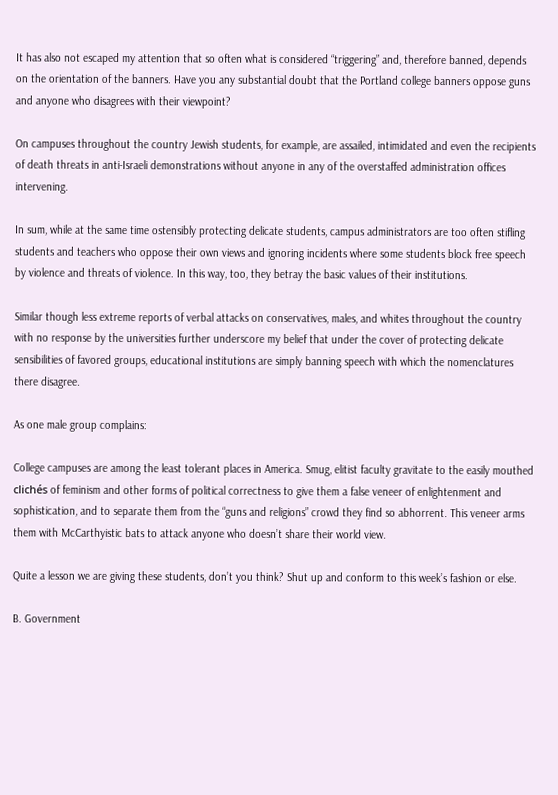It has also not escaped my attention that so often what is considered “triggering” and, therefore banned, depends on the orientation of the banners. Have you any substantial doubt that the Portland college banners oppose guns and anyone who disagrees with their viewpoint?

On campuses throughout the country Jewish students, for example, are assailed, intimidated and even the recipients of death threats in anti-Israeli demonstrations without anyone in any of the overstaffed administration offices intervening.

In sum, while at the same time ostensibly protecting delicate students, campus administrators are too often stifling students and teachers who oppose their own views and ignoring incidents where some students block free speech by violence and threats of violence. In this way, too, they betray the basic values of their institutions.

Similar though less extreme reports of verbal attacks on conservatives, males, and whites throughout the country with no response by the universities further underscore my belief that under the cover of protecting delicate sensibilities of favored groups, educational institutions are simply banning speech with which the nomenclatures there disagree.

As one male group complains:

College campuses are among the least tolerant places in America. Smug, elitist faculty gravitate to the easily mouthed clichés of feminism and other forms of political correctness to give them a false veneer of enlightenment and sophistication, and to separate them from the “guns and religions” crowd they find so abhorrent. This veneer arms them with McCarthyistic bats to attack anyone who doesn’t share their world view.

Quite a lesson we are giving these students, don’t you think? Shut up and conform to this week’s fashion or else.

B. Government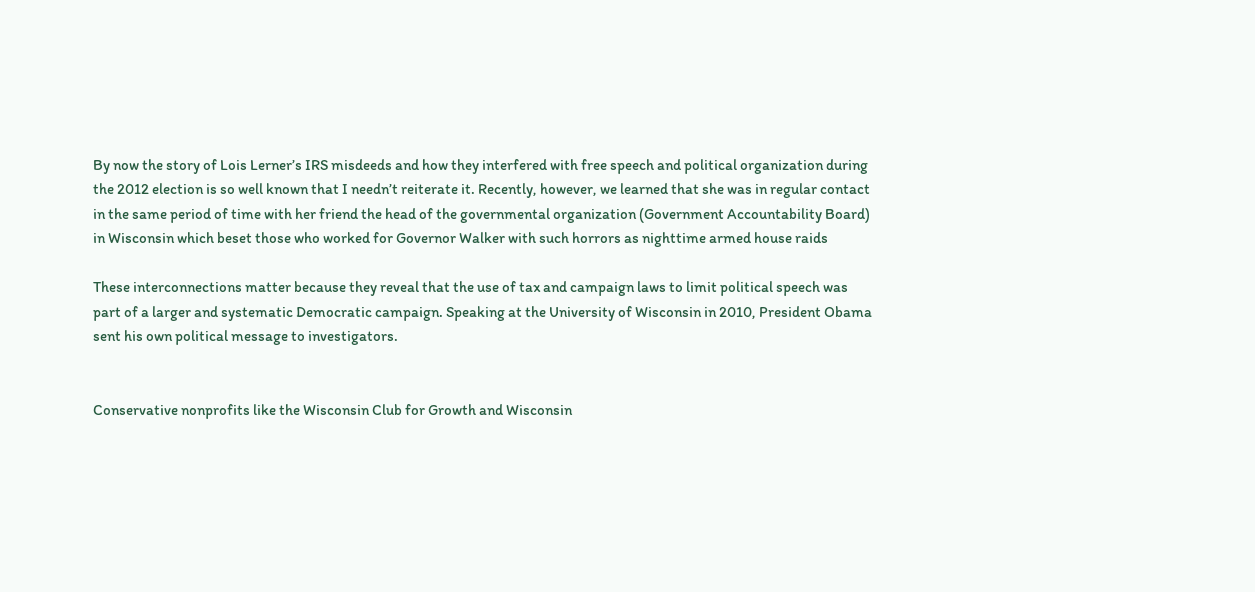By now the story of Lois Lerner’s IRS misdeeds and how they interfered with free speech and political organization during the 2012 election is so well known that I needn’t reiterate it. Recently, however, we learned that she was in regular contact in the same period of time with her friend the head of the governmental organization (Government Accountability Board) in Wisconsin which beset those who worked for Governor Walker with such horrors as nighttime armed house raids

These interconnections matter because they reveal that the use of tax and campaign laws to limit political speech was part of a larger and systematic Democratic campaign. Speaking at the University of Wisconsin in 2010, President Obama sent his own political message to investigators.


Conservative nonprofits like the Wisconsin Club for Growth and Wisconsin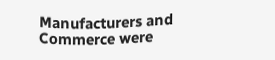Manufacturers and Commerce were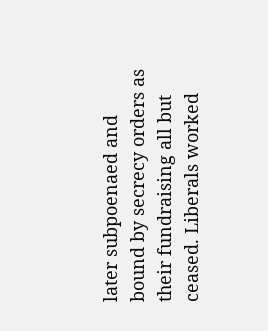later subpoenaed and bound by secrecy orders as their fundraising all but ceased. Liberals worked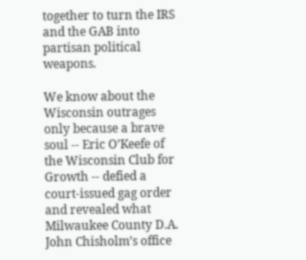together to turn the IRS and the GAB into partisan political weapons.

We know about the Wisconsin outrages only because a brave soul -- Eric O’Keefe of the Wisconsin Club for Growth -- defied a court-issued gag order and revealed what Milwaukee County D.A. John Chisholm’s office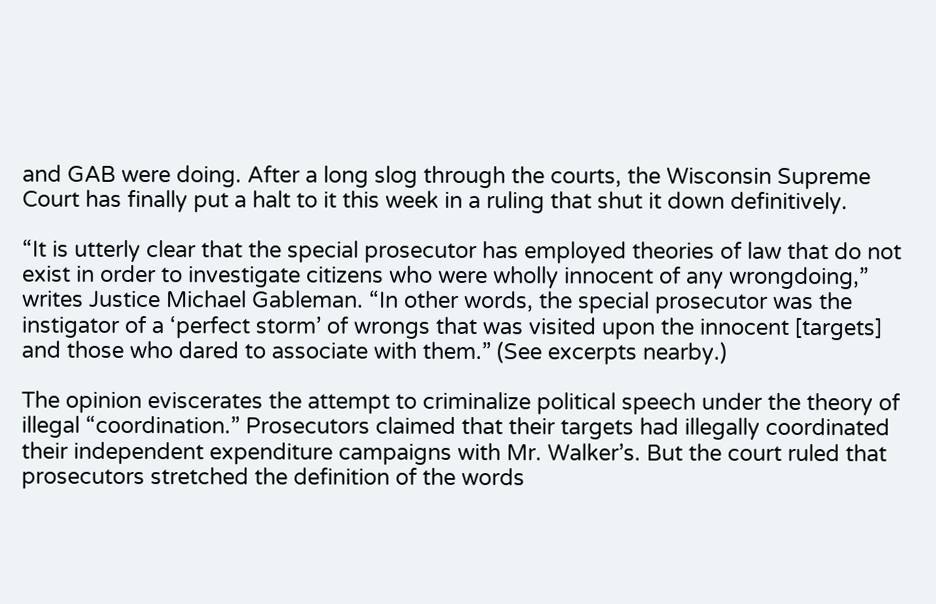and GAB were doing. After a long slog through the courts, the Wisconsin Supreme Court has finally put a halt to it this week in a ruling that shut it down definitively.

“It is utterly clear that the special prosecutor has employed theories of law that do not exist in order to investigate citizens who were wholly innocent of any wrongdoing,” writes Justice Michael Gableman. “In other words, the special prosecutor was the instigator of a ‘perfect storm’ of wrongs that was visited upon the innocent [targets] and those who dared to associate with them.” (See excerpts nearby.)

The opinion eviscerates the attempt to criminalize political speech under the theory of illegal “coordination.” Prosecutors claimed that their targets had illegally coordinated their independent expenditure campaigns with Mr. Walker’s. But the court ruled that prosecutors stretched the definition of the words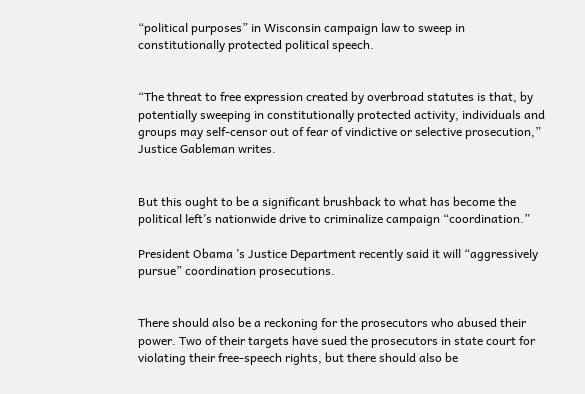“political purposes” in Wisconsin campaign law to sweep in constitutionally protected political speech.


“The threat to free expression created by overbroad statutes is that, by potentially sweeping in constitutionally protected activity, individuals and groups may self-censor out of fear of vindictive or selective prosecution,” Justice Gableman writes.


But this ought to be a significant brushback to what has become the political left’s nationwide drive to criminalize campaign “coordination.”

President Obama ’s Justice Department recently said it will “aggressively pursue” coordination prosecutions.


There should also be a reckoning for the prosecutors who abused their power. Two of their targets have sued the prosecutors in state court for violating their free-speech rights, but there should also be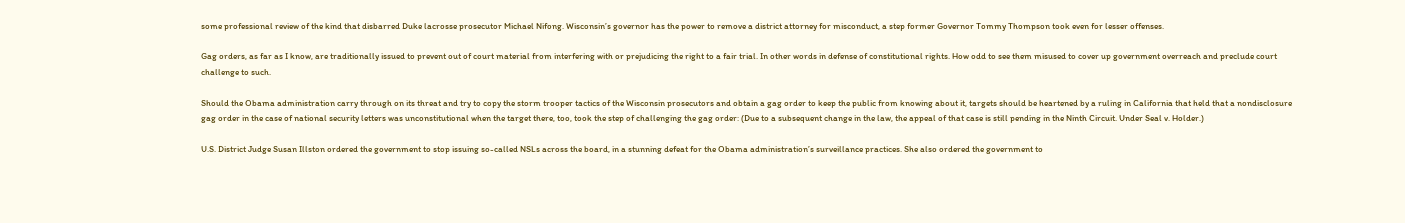some professional review of the kind that disbarred Duke lacrosse prosecutor Michael Nifong. Wisconsin’s governor has the power to remove a district attorney for misconduct, a step former Governor Tommy Thompson took even for lesser offenses.

Gag orders, as far as I know, are traditionally issued to prevent out of court material from interfering with or prejudicing the right to a fair trial. In other words in defense of constitutional rights. How odd to see them misused to cover up government overreach and preclude court challenge to such.

Should the Obama administration carry through on its threat and try to copy the storm trooper tactics of the Wisconsin prosecutors and obtain a gag order to keep the public from knowing about it, targets should be heartened by a ruling in California that held that a nondisclosure gag order in the case of national security letters was unconstitutional when the target there, too, took the step of challenging the gag order: (Due to a subsequent change in the law, the appeal of that case is still pending in the Ninth Circuit. Under Seal v. Holder.)

U.S. District Judge Susan Illston ordered the government to stop issuing so-called NSLs across the board, in a stunning defeat for the Obama administration’s surveillance practices. She also ordered the government to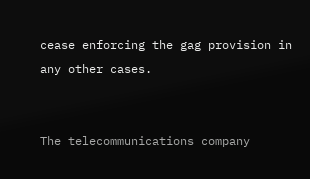cease enforcing the gag provision in any other cases.


The telecommunications company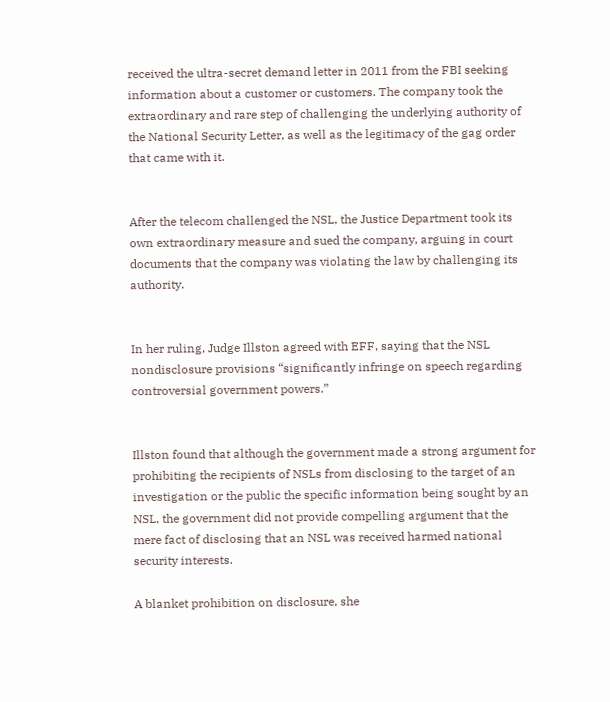received the ultra-secret demand letter in 2011 from the FBI seeking information about a customer or customers. The company took the extraordinary and rare step of challenging the underlying authority of the National Security Letter, as well as the legitimacy of the gag order that came with it.


After the telecom challenged the NSL, the Justice Department took its own extraordinary measure and sued the company, arguing in court documents that the company was violating the law by challenging its authority.


In her ruling, Judge Illston agreed with EFF, saying that the NSL nondisclosure provisions “significantly infringe on speech regarding controversial government powers.”


Illston found that although the government made a strong argument for prohibiting the recipients of NSLs from disclosing to the target of an investigation or the public the specific information being sought by an NSL, the government did not provide compelling argument that the mere fact of disclosing that an NSL was received harmed national security interests.

A blanket prohibition on disclosure, she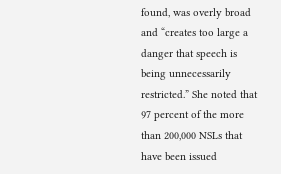found, was overly broad and “creates too large a danger that speech is being unnecessarily restricted.” She noted that 97 percent of the more than 200,000 NSLs that have been issued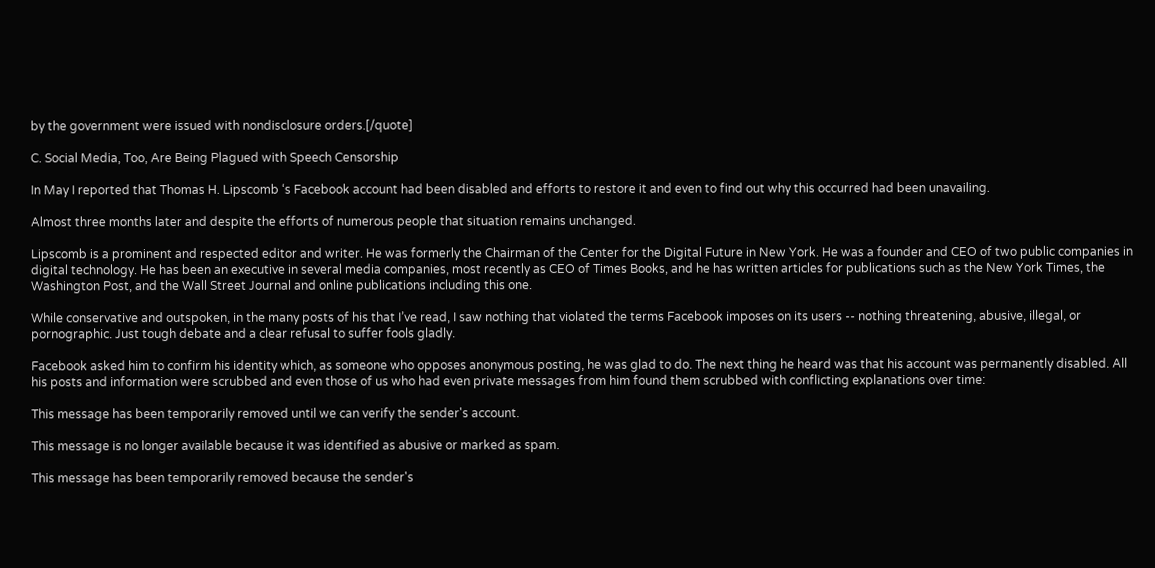by the government were issued with nondisclosure orders.[/quote]

C. Social Media, Too, Are Being Plagued with Speech Censorship

In May I reported that Thomas H. Lipscomb ‘s Facebook account had been disabled and efforts to restore it and even to find out why this occurred had been unavailing.

Almost three months later and despite the efforts of numerous people that situation remains unchanged.

Lipscomb is a prominent and respected editor and writer. He was formerly the Chairman of the Center for the Digital Future in New York. He was a founder and CEO of two public companies in digital technology. He has been an executive in several media companies, most recently as CEO of Times Books, and he has written articles for publications such as the New York Times, the Washington Post, and the Wall Street Journal and online publications including this one.

While conservative and outspoken, in the many posts of his that I’ve read, I saw nothing that violated the terms Facebook imposes on its users -- nothing threatening, abusive, illegal, or pornographic. Just tough debate and a clear refusal to suffer fools gladly.

Facebook asked him to confirm his identity which, as someone who opposes anonymous posting, he was glad to do. The next thing he heard was that his account was permanently disabled. All his posts and information were scrubbed and even those of us who had even private messages from him found them scrubbed with conflicting explanations over time:

This message has been temporarily removed until we can verify the sender's account.

This message is no longer available because it was identified as abusive or marked as spam.

This message has been temporarily removed because the sender's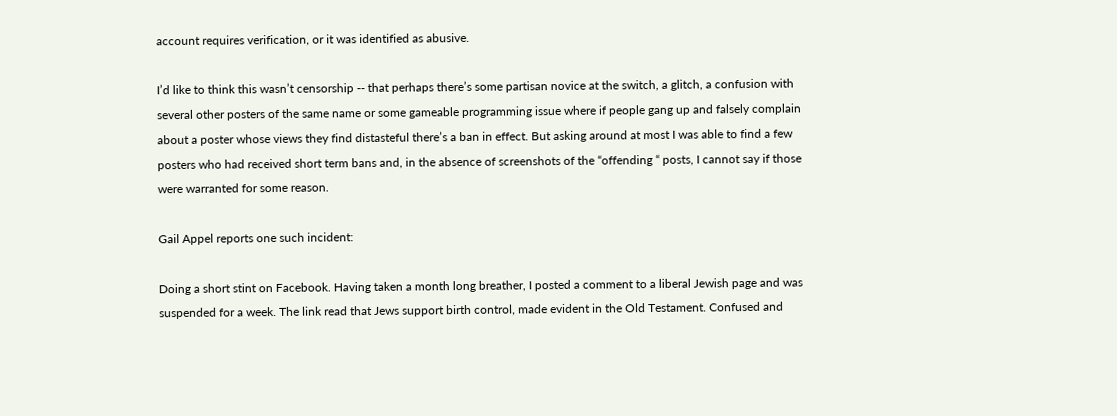account requires verification, or it was identified as abusive.

I’d like to think this wasn’t censorship -- that perhaps there’s some partisan novice at the switch, a glitch, a confusion with several other posters of the same name or some gameable programming issue where if people gang up and falsely complain about a poster whose views they find distasteful there’s a ban in effect. But asking around at most I was able to find a few posters who had received short term bans and, in the absence of screenshots of the “offending “ posts, I cannot say if those were warranted for some reason.

Gail Appel reports one such incident:

Doing a short stint on Facebook. Having taken a month long breather, I posted a comment to a liberal Jewish page and was suspended for a week. The link read that Jews support birth control, made evident in the Old Testament. Confused and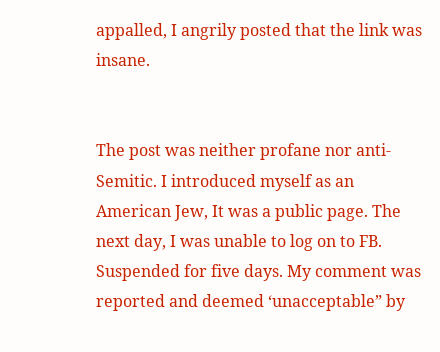appalled, I angrily posted that the link was insane.


The post was neither profane nor anti-Semitic. I introduced myself as an American Jew, It was a public page. The next day, I was unable to log on to FB. Suspended for five days. My comment was reported and deemed ‘unacceptable” by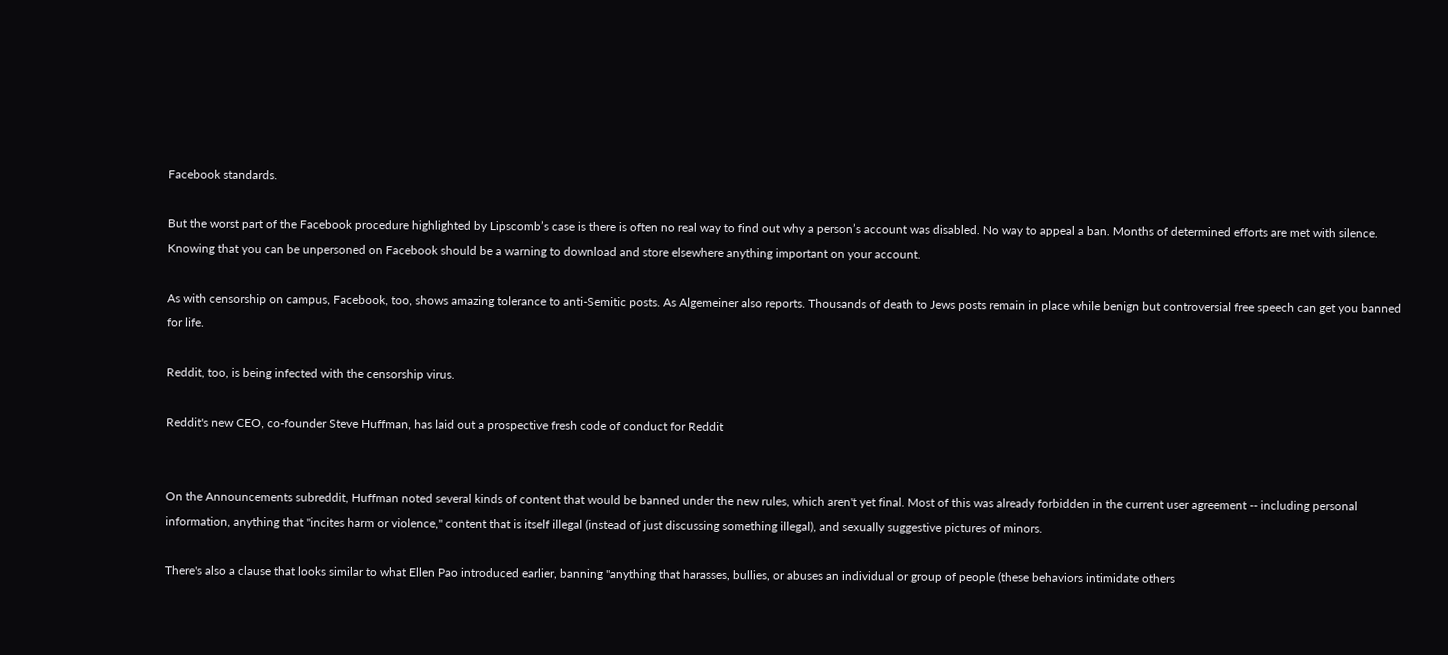Facebook standards.

But the worst part of the Facebook procedure highlighted by Lipscomb’s case is there is often no real way to find out why a person’s account was disabled. No way to appeal a ban. Months of determined efforts are met with silence. Knowing that you can be unpersoned on Facebook should be a warning to download and store elsewhere anything important on your account.

As with censorship on campus, Facebook, too, shows amazing tolerance to anti-Semitic posts. As Algemeiner also reports. Thousands of death to Jews posts remain in place while benign but controversial free speech can get you banned for life.

Reddit, too, is being infected with the censorship virus.

Reddit's new CEO, co-founder Steve Huffman, has laid out a prospective fresh code of conduct for Reddit


On the Announcements subreddit, Huffman noted several kinds of content that would be banned under the new rules, which aren't yet final. Most of this was already forbidden in the current user agreement -- including personal information, anything that "incites harm or violence," content that is itself illegal (instead of just discussing something illegal), and sexually suggestive pictures of minors.

There's also a clause that looks similar to what Ellen Pao introduced earlier, banning "anything that harasses, bullies, or abuses an individual or group of people (these behaviors intimidate others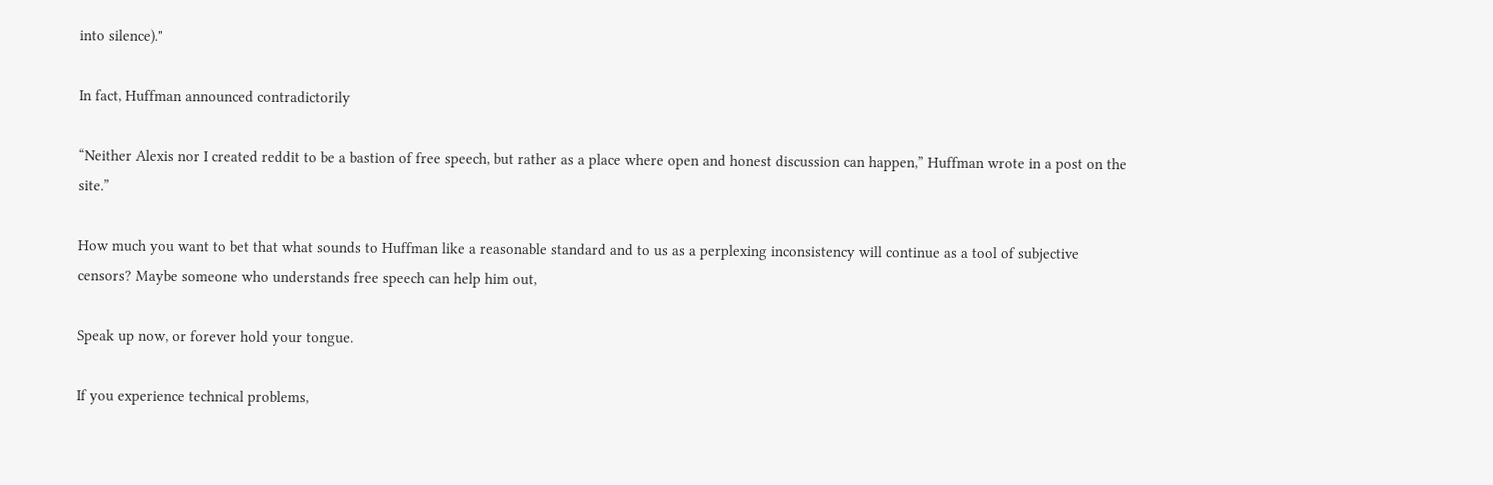into silence)."

In fact, Huffman announced contradictorily

“Neither Alexis nor I created reddit to be a bastion of free speech, but rather as a place where open and honest discussion can happen,” Huffman wrote in a post on the site.”

How much you want to bet that what sounds to Huffman like a reasonable standard and to us as a perplexing inconsistency will continue as a tool of subjective censors? Maybe someone who understands free speech can help him out,

Speak up now, or forever hold your tongue.

If you experience technical problems,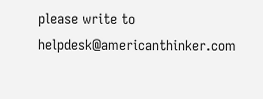please write to helpdesk@americanthinker.com